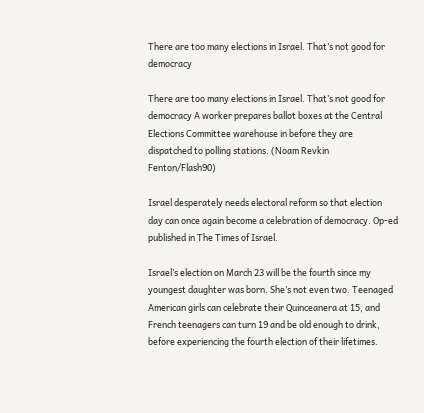There are too many elections in Israel. That’s not good for democracy

There are too many elections in Israel. That’s not good for democracy A worker prepares ballot boxes at the Central Elections Committee warehouse in before they are dispatched to polling stations. (Noam Revkin Fenton/Flash90)

Israel desperately needs electoral reform so that election day can once again become a celebration of democracy. Op-ed published in The Times of Israel.

Israel’s election on March 23 will be the fourth since my youngest daughter was born. She’s not even two. Teenaged American girls can celebrate their Quinceanera at 15, and French teenagers can turn 19 and be old enough to drink, before experiencing the fourth election of their lifetimes.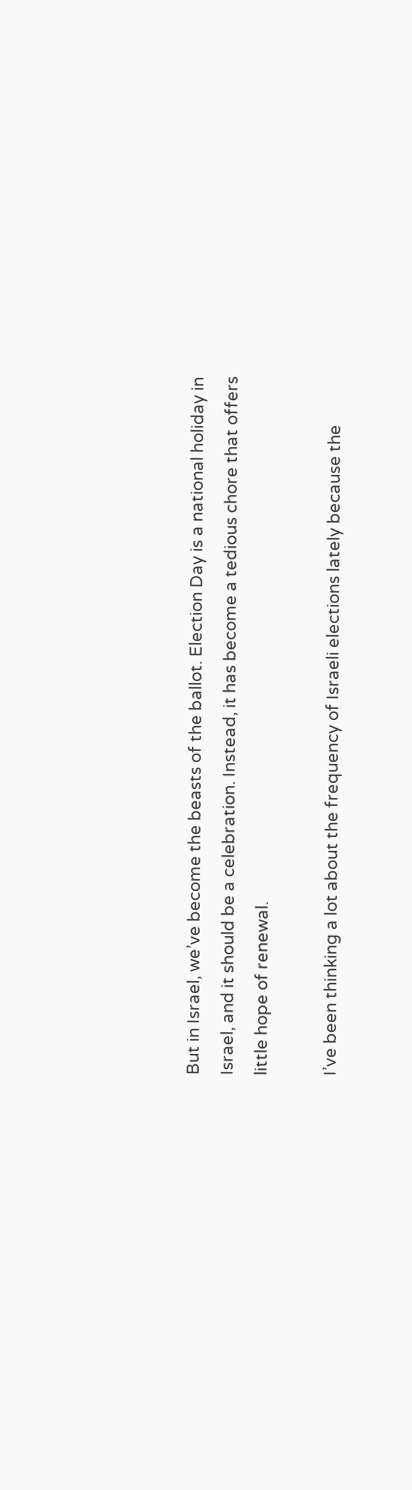But in Israel, we’ve become the beasts of the ballot. Election Day is a national holiday in Israel, and it should be a celebration. Instead, it has become a tedious chore that offers little hope of renewal.

I’ve been thinking a lot about the frequency of Israeli elections lately because the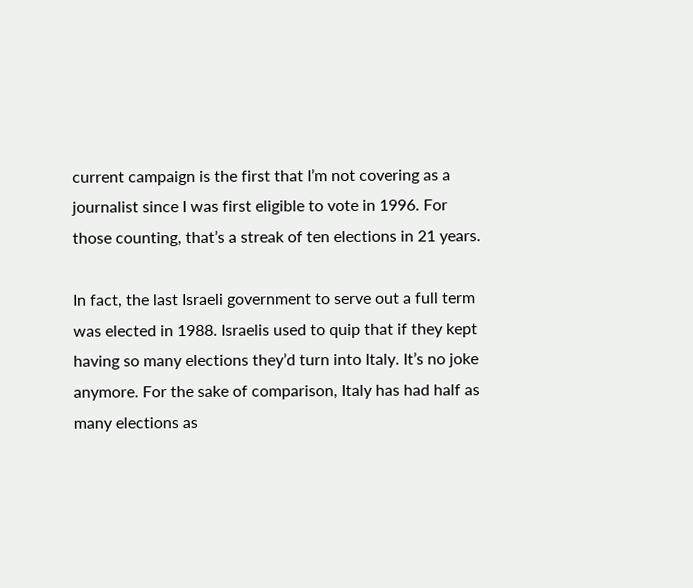current campaign is the first that I’m not covering as a journalist since I was first eligible to vote in 1996. For those counting, that’s a streak of ten elections in 21 years.

In fact, the last Israeli government to serve out a full term was elected in 1988. Israelis used to quip that if they kept having so many elections they’d turn into Italy. It’s no joke anymore. For the sake of comparison, Italy has had half as many elections as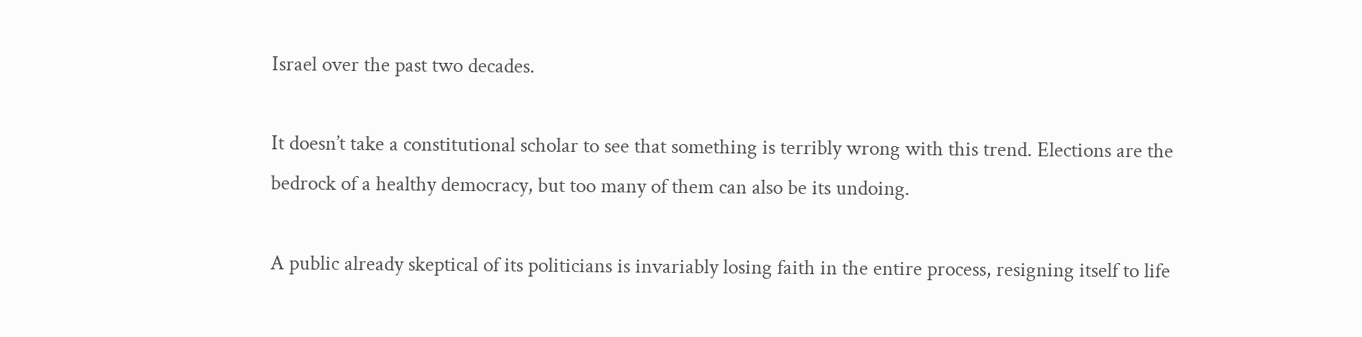Israel over the past two decades.

It doesn’t take a constitutional scholar to see that something is terribly wrong with this trend. Elections are the bedrock of a healthy democracy, but too many of them can also be its undoing.

A public already skeptical of its politicians is invariably losing faith in the entire process, resigning itself to life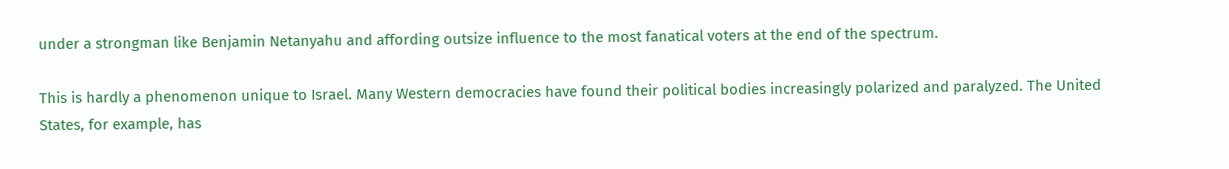under a strongman like Benjamin Netanyahu and affording outsize influence to the most fanatical voters at the end of the spectrum.

This is hardly a phenomenon unique to Israel. Many Western democracies have found their political bodies increasingly polarized and paralyzed. The United States, for example, has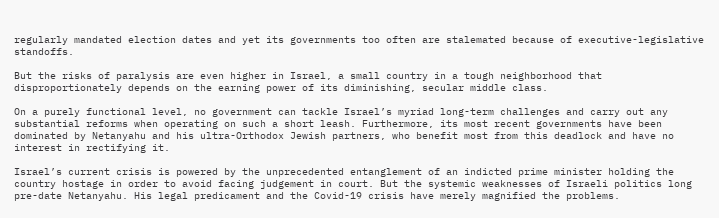regularly mandated election dates and yet its governments too often are stalemated because of executive-legislative standoffs.

But the risks of paralysis are even higher in Israel, a small country in a tough neighborhood that disproportionately depends on the earning power of its diminishing, secular middle class.

On a purely functional level, no government can tackle Israel’s myriad long-term challenges and carry out any substantial reforms when operating on such a short leash. Furthermore, its most recent governments have been dominated by Netanyahu and his ultra-Orthodox Jewish partners, who benefit most from this deadlock and have no interest in rectifying it.

Israel’s current crisis is powered by the unprecedented entanglement of an indicted prime minister holding the country hostage in order to avoid facing judgement in court. But the systemic weaknesses of Israeli politics long pre-date Netanyahu. His legal predicament and the Covid-19 crisis have merely magnified the problems.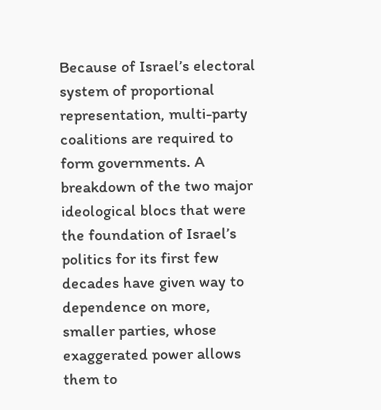Because of Israel’s electoral system of proportional representation, multi-party coalitions are required to form governments. A breakdown of the two major ideological blocs that were the foundation of Israel’s politics for its first few decades have given way to dependence on more, smaller parties, whose exaggerated power allows them to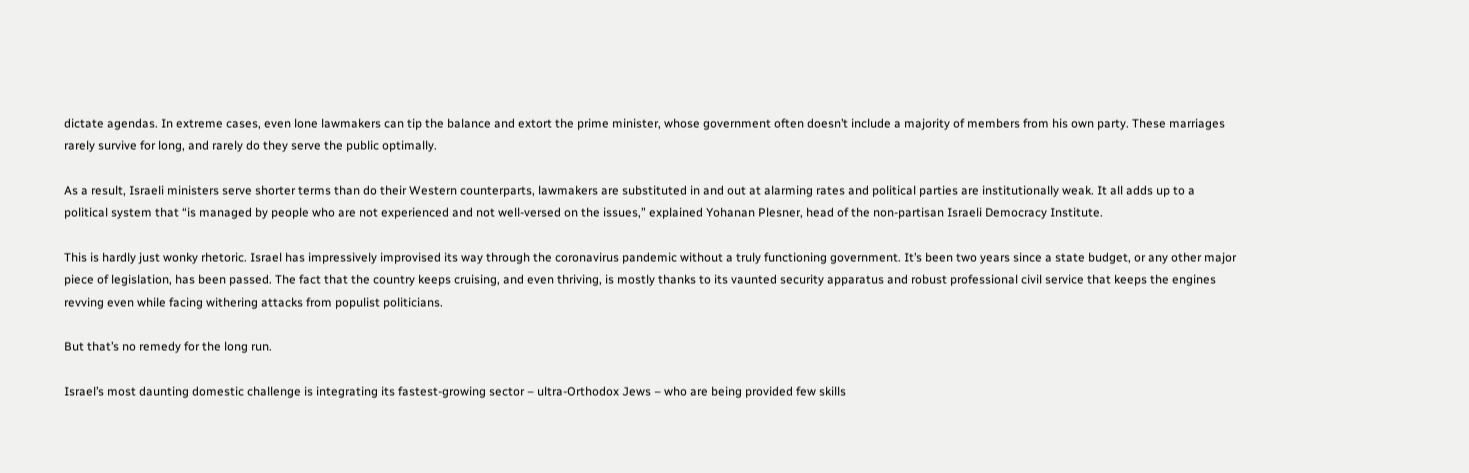dictate agendas. In extreme cases, even lone lawmakers can tip the balance and extort the prime minister, whose government often doesn’t include a majority of members from his own party. These marriages rarely survive for long, and rarely do they serve the public optimally.

As a result, Israeli ministers serve shorter terms than do their Western counterparts, lawmakers are substituted in and out at alarming rates and political parties are institutionally weak. It all adds up to a political system that “is managed by people who are not experienced and not well-versed on the issues,” explained Yohanan Plesner, head of the non-partisan Israeli Democracy Institute.

This is hardly just wonky rhetoric. Israel has impressively improvised its way through the coronavirus pandemic without a truly functioning government. It’s been two years since a state budget, or any other major piece of legislation, has been passed. The fact that the country keeps cruising, and even thriving, is mostly thanks to its vaunted security apparatus and robust professional civil service that keeps the engines revving even while facing withering attacks from populist politicians.

But that’s no remedy for the long run.

Israel’s most daunting domestic challenge is integrating its fastest-growing sector – ultra-Orthodox Jews – who are being provided few skills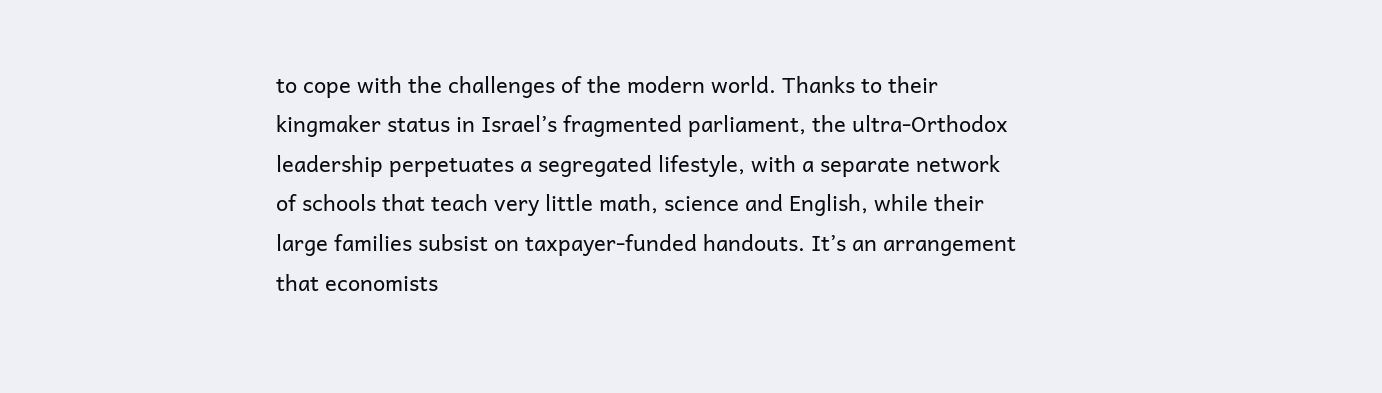to cope with the challenges of the modern world. Thanks to their kingmaker status in Israel’s fragmented parliament, the ultra-Orthodox leadership perpetuates a segregated lifestyle, with a separate network of schools that teach very little math, science and English, while their large families subsist on taxpayer-funded handouts. It’s an arrangement that economists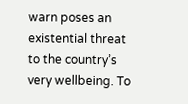warn poses an existential threat to the country’s very wellbeing. To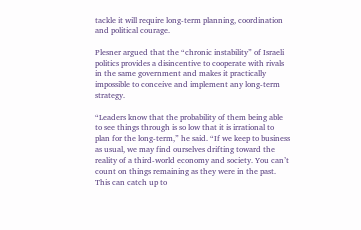tackle it will require long-term planning, coordination and political courage.

Plesner argued that the “chronic instability” of Israeli politics provides a disincentive to cooperate with rivals in the same government and makes it practically impossible to conceive and implement any long-term strategy.

“Leaders know that the probability of them being able to see things through is so low that it is irrational to plan for the long-term,” he said. “If we keep to business as usual, we may find ourselves drifting toward the reality of a third-world economy and society. You can’t count on things remaining as they were in the past. This can catch up to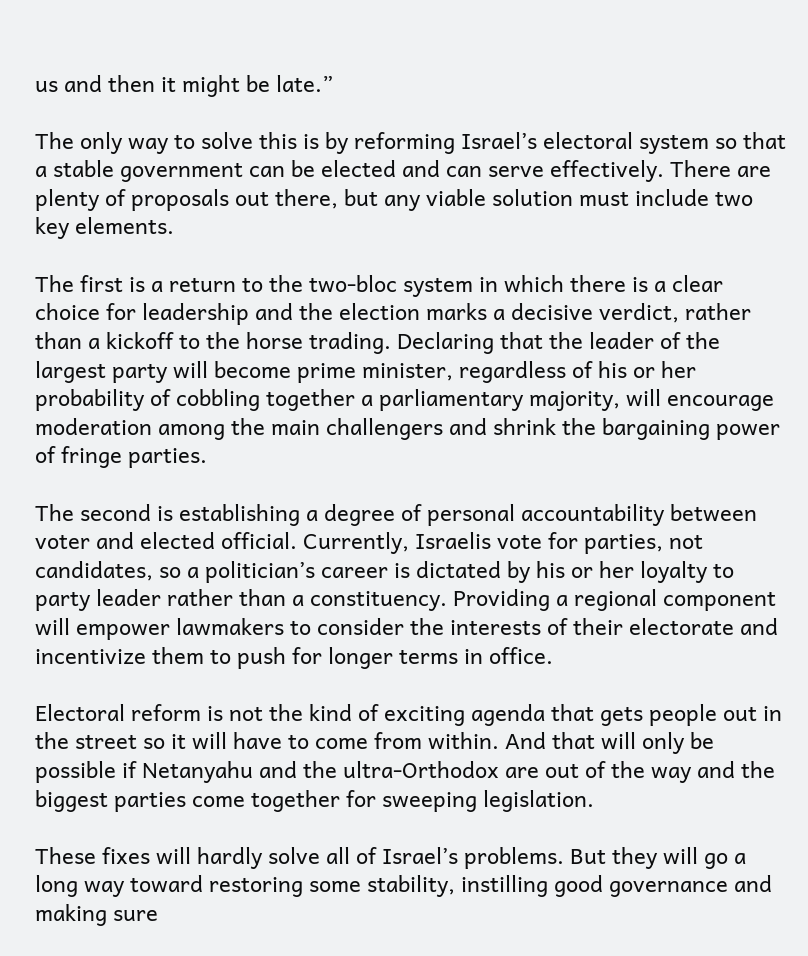us and then it might be late.”

The only way to solve this is by reforming Israel’s electoral system so that a stable government can be elected and can serve effectively. There are plenty of proposals out there, but any viable solution must include two key elements.

The first is a return to the two-bloc system in which there is a clear choice for leadership and the election marks a decisive verdict, rather than a kickoff to the horse trading. Declaring that the leader of the largest party will become prime minister, regardless of his or her probability of cobbling together a parliamentary majority, will encourage moderation among the main challengers and shrink the bargaining power of fringe parties.

The second is establishing a degree of personal accountability between voter and elected official. Currently, Israelis vote for parties, not candidates, so a politician’s career is dictated by his or her loyalty to party leader rather than a constituency. Providing a regional component will empower lawmakers to consider the interests of their electorate and incentivize them to push for longer terms in office.

Electoral reform is not the kind of exciting agenda that gets people out in the street so it will have to come from within. And that will only be possible if Netanyahu and the ultra-Orthodox are out of the way and the biggest parties come together for sweeping legislation.

These fixes will hardly solve all of Israel’s problems. But they will go a long way toward restoring some stability, instilling good governance and making sure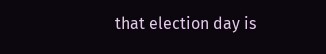that election day is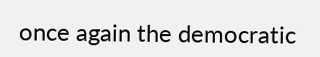once again the democratic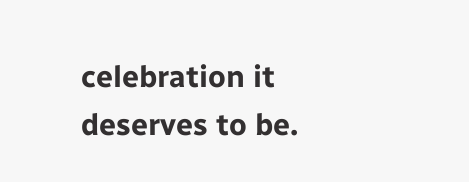celebration it deserves to be.